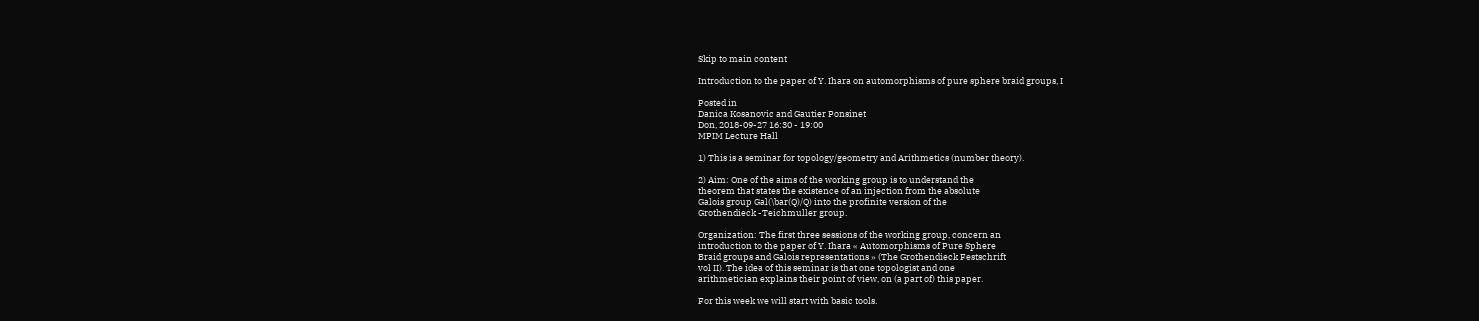Skip to main content

Introduction to the paper of Y. Ihara on automorphisms of pure sphere braid groups, I

Posted in
Danica Kosanovic and Gautier Ponsinet
Don, 2018-09-27 16:30 - 19:00
MPIM Lecture Hall

1) This is a seminar for topology/geometry and Arithmetics (number theory).

2) Aim: One of the aims of the working group is to understand the
theorem that states the existence of an injection from the absolute
Galois group Gal(\bar(Q)/Q) into the profinite version of the
Grothendieck -Teichmuller group.

Organization: The first three sessions of the working group, concern an
introduction to the paper of Y. Ihara « Automorphisms of Pure Sphere
Braid groups and Galois representations » (The Grothendieck Festschrift
vol II). The idea of this seminar is that one topologist and one
arithmetician explains their point of view, on (a part of) this paper.

For this week we will start with basic tools.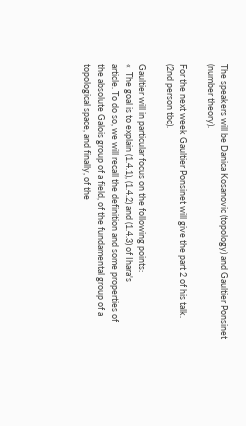The speakers will be Danica Kosanovic (topology) and Gaultier Ponsinet
(number theory).

For the next week Gaultier Ponsinet will give the part 2 of his talk.
(2nd person tbc).

Gaultier will in particular focus on the following points:
«  The goal is to explain (1.4.1), (1.4.2) and (1.4.3) of Ihara's
article. To do so, we will recall the definition and some properties of
the absolute Galois group of a field, of the fundamental group of a
topological space, and finally, of the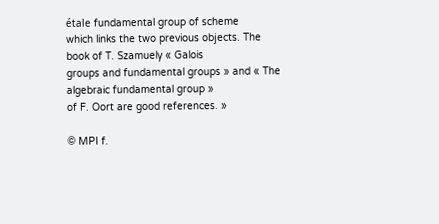étale fundamental group of scheme
which links the two previous objects. The book of T. Szamuely « Galois
groups and fundamental groups » and « The algebraic fundamental group »
of F. Oort are good references. »

© MPI f.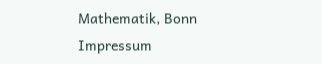Mathematik, Bonn Impressum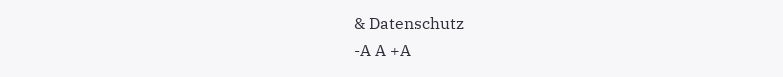& Datenschutz
-A A +A